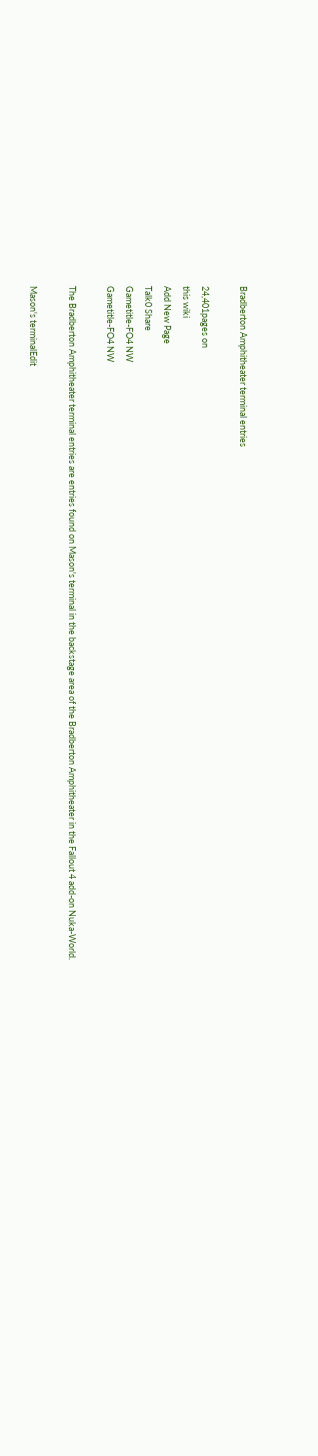Bradberton Amphitheater terminal entries

24,401pages on
this wiki
Add New Page
Talk0 Share
Gametitle-FO4 NW
Gametitle-FO4 NW

The Bradberton Amphitheater terminal entries are entries found on Mason's terminal in the backstage area of the Bradberton Amphitheater in the Fallout 4 add-on Nuka-World.

Mason's terminalEdit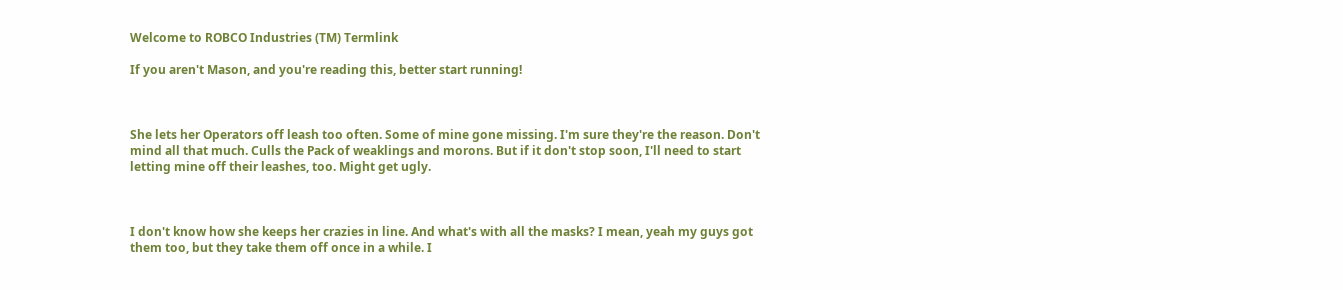Welcome to ROBCO Industries (TM) Termlink

If you aren't Mason, and you're reading this, better start running!



She lets her Operators off leash too often. Some of mine gone missing. I'm sure they're the reason. Don't mind all that much. Culls the Pack of weaklings and morons. But if it don't stop soon, I'll need to start letting mine off their leashes, too. Might get ugly.



I don't know how she keeps her crazies in line. And what's with all the masks? I mean, yeah my guys got them too, but they take them off once in a while. I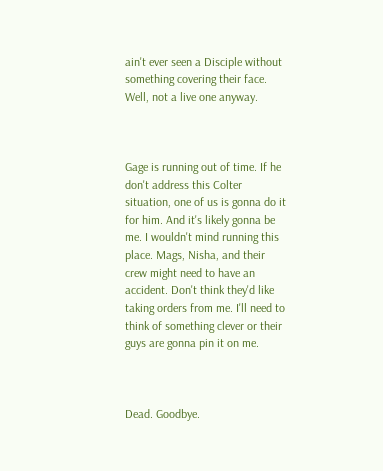ain't ever seen a Disciple without something covering their face. Well, not a live one anyway.



Gage is running out of time. If he don't address this Colter situation, one of us is gonna do it for him. And it's likely gonna be me. I wouldn't mind running this place. Mags, Nisha, and their crew might need to have an accident. Don't think they'd like taking orders from me. I'll need to think of something clever or their guys are gonna pin it on me.



Dead. Goodbye.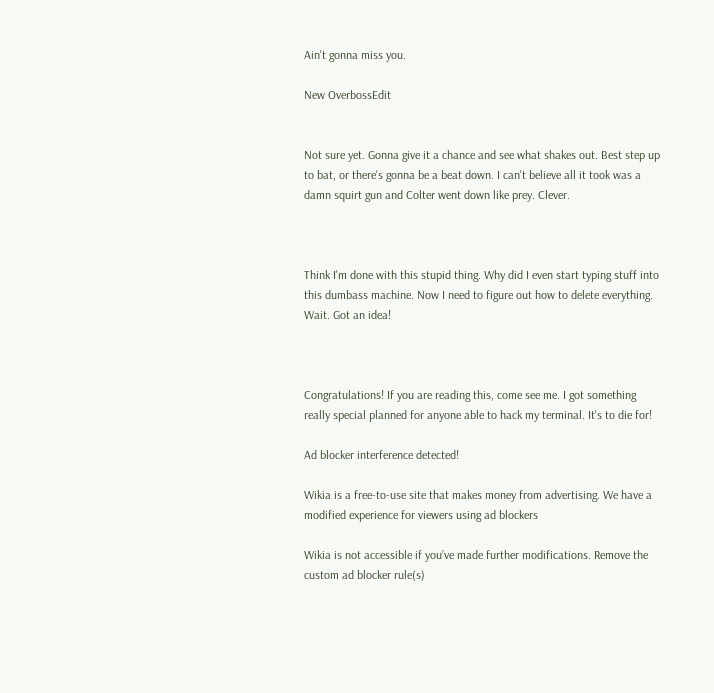Ain't gonna miss you.

New OverbossEdit


Not sure yet. Gonna give it a chance and see what shakes out. Best step up to bat, or there's gonna be a beat down. I can't believe all it took was a damn squirt gun and Colter went down like prey. Clever.



Think I'm done with this stupid thing. Why did I even start typing stuff into this dumbass machine. Now I need to figure out how to delete everything. Wait. Got an idea!



Congratulations! If you are reading this, come see me. I got something really special planned for anyone able to hack my terminal. It's to die for!

Ad blocker interference detected!

Wikia is a free-to-use site that makes money from advertising. We have a modified experience for viewers using ad blockers

Wikia is not accessible if you’ve made further modifications. Remove the custom ad blocker rule(s)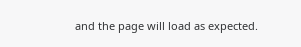and the page will load as expected.